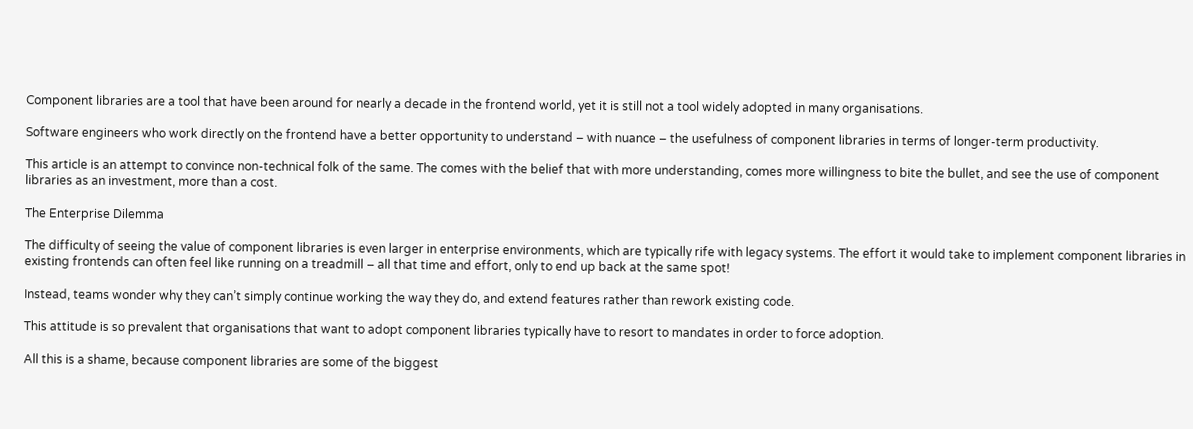Component libraries are a tool that have been around for nearly a decade in the frontend world, yet it is still not a tool widely adopted in many organisations.

Software engineers who work directly on the frontend have a better opportunity to understand – with nuance – the usefulness of component libraries in terms of longer-term productivity.

This article is an attempt to convince non-technical folk of the same. The comes with the belief that with more understanding, comes more willingness to bite the bullet, and see the use of component libraries as an investment, more than a cost.

The Enterprise Dilemma

The difficulty of seeing the value of component libraries is even larger in enterprise environments, which are typically rife with legacy systems. The effort it would take to implement component libraries in existing frontends can often feel like running on a treadmill – all that time and effort, only to end up back at the same spot!

Instead, teams wonder why they can’t simply continue working the way they do, and extend features rather than rework existing code.

This attitude is so prevalent that organisations that want to adopt component libraries typically have to resort to mandates in order to force adoption.

All this is a shame, because component libraries are some of the biggest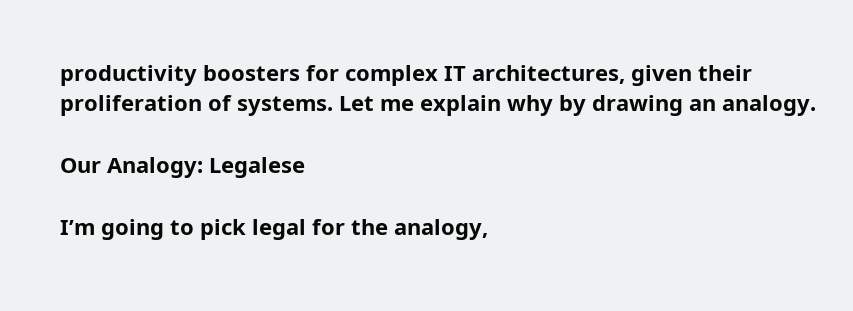productivity boosters for complex IT architectures, given their proliferation of systems. Let me explain why by drawing an analogy.

Our Analogy: Legalese

I’m going to pick legal for the analogy,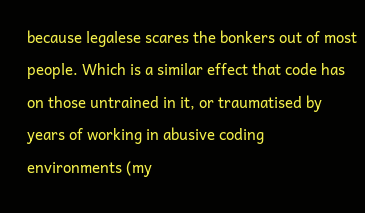because legalese scares the bonkers out of most people. Which is a similar effect that code has on those untrained in it, or traumatised by years of working in abusive coding environments (my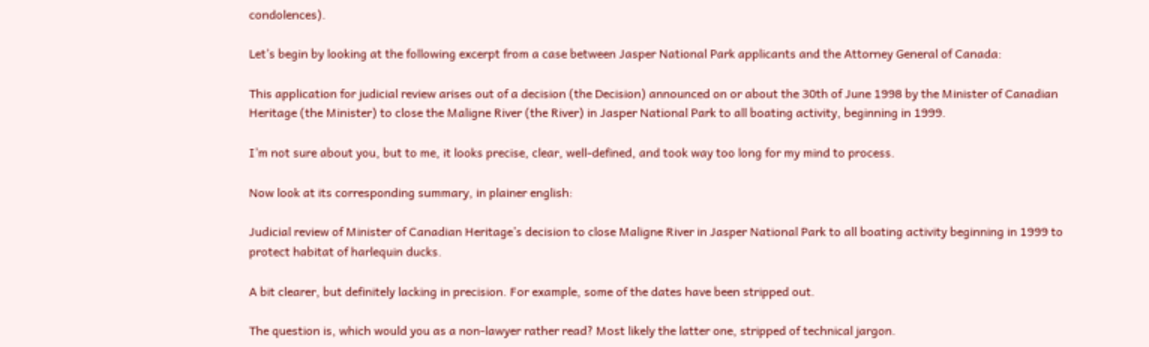condolences).

Let’s begin by looking at the following excerpt from a case between Jasper National Park applicants and the Attorney General of Canada:

This application for judicial review arises out of a decision (the Decision) announced on or about the 30th of June 1998 by the Minister of Canadian Heritage (the Minister) to close the Maligne River (the River) in Jasper National Park to all boating activity, beginning in 1999.

I’m not sure about you, but to me, it looks precise, clear, well-defined, and took way too long for my mind to process.

Now look at its corresponding summary, in plainer english:

Judicial review of Minister of Canadian Heritage’s decision to close Maligne River in Jasper National Park to all boating activity beginning in 1999 to protect habitat of harlequin ducks.

A bit clearer, but definitely lacking in precision. For example, some of the dates have been stripped out.

The question is, which would you as a non-lawyer rather read? Most likely the latter one, stripped of technical jargon.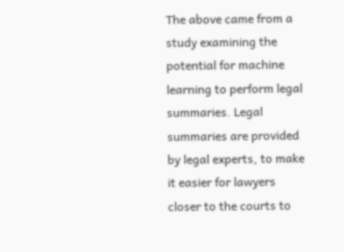The above came from a study examining the potential for machine learning to perform legal summaries. Legal summaries are provided by legal experts, to make it easier for lawyers closer to the courts to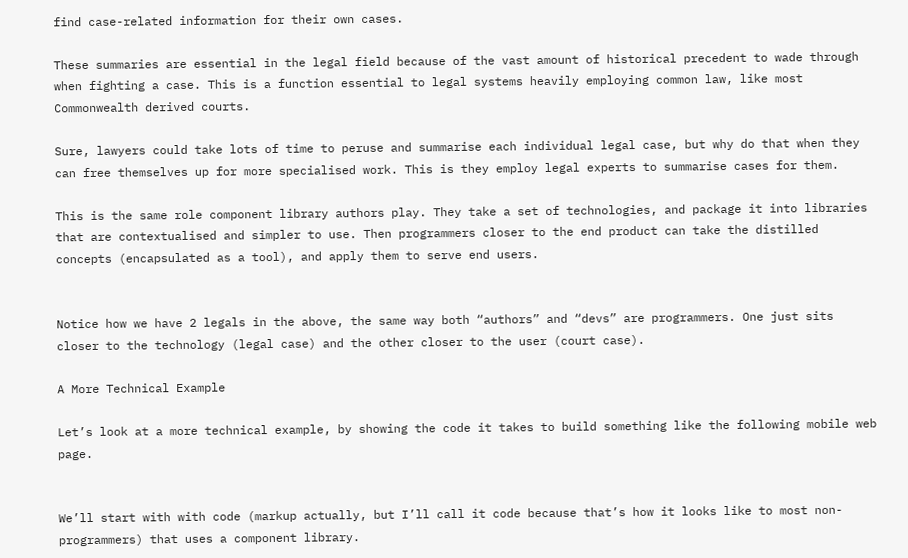find case-related information for their own cases.

These summaries are essential in the legal field because of the vast amount of historical precedent to wade through when fighting a case. This is a function essential to legal systems heavily employing common law, like most Commonwealth derived courts.

Sure, lawyers could take lots of time to peruse and summarise each individual legal case, but why do that when they can free themselves up for more specialised work. This is they employ legal experts to summarise cases for them.

This is the same role component library authors play. They take a set of technologies, and package it into libraries that are contextualised and simpler to use. Then programmers closer to the end product can take the distilled concepts (encapsulated as a tool), and apply them to serve end users.


Notice how we have 2 legals in the above, the same way both “authors” and “devs” are programmers. One just sits closer to the technology (legal case) and the other closer to the user (court case).

A More Technical Example

Let’s look at a more technical example, by showing the code it takes to build something like the following mobile web page.


We’ll start with with code (markup actually, but I’ll call it code because that’s how it looks like to most non-programmers) that uses a component library.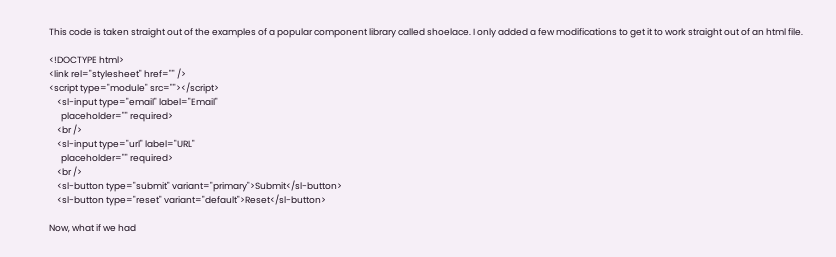This code is taken straight out of the examples of a popular component library called shoelace. I only added a few modifications to get it to work straight out of an html file.

<!DOCTYPE html>
<link rel="stylesheet" href="" />
<script type="module" src=""></script>
    <sl-input type="email" label="Email"
      placeholder="" required>
    <br />
    <sl-input type="url" label="URL"
      placeholder="" required>
    <br />
    <sl-button type="submit" variant="primary">Submit</sl-button>
    <sl-button type="reset" variant="default">Reset</sl-button>

Now, what if we had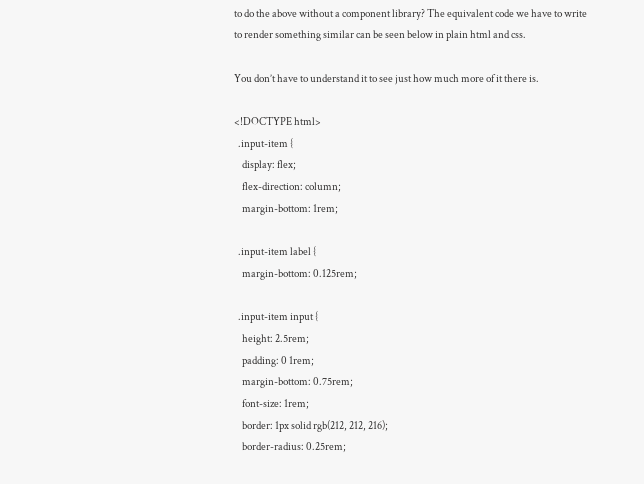to do the above without a component library? The equivalent code we have to write to render something similar can be seen below in plain html and css.

You don’t have to understand it to see just how much more of it there is.

<!DOCTYPE html>
  .input-item {
    display: flex;
    flex-direction: column;
    margin-bottom: 1rem;

  .input-item label {
    margin-bottom: 0.125rem;

  .input-item input {
    height: 2.5rem;
    padding: 0 1rem;
    margin-bottom: 0.75rem;
    font-size: 1rem;
    border: 1px solid rgb(212, 212, 216);
    border-radius: 0.25rem;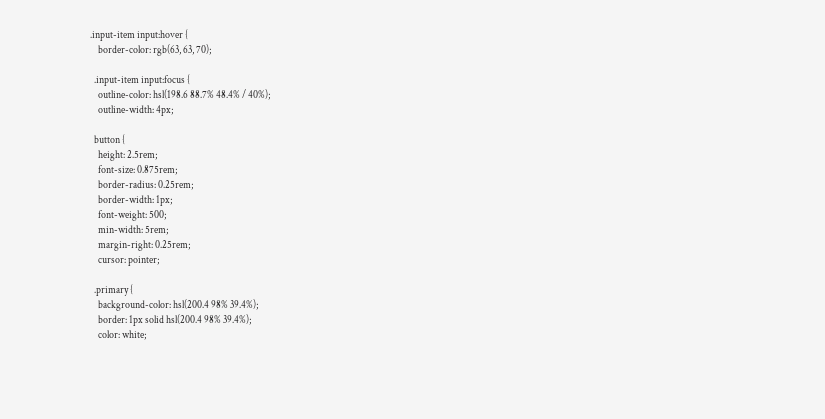.input-item input:hover {
    border-color: rgb(63, 63, 70);

  .input-item input:focus {
    outline-color: hsl(198.6 88.7% 48.4% / 40%);
    outline-width: 4px;

  button {
    height: 2.5rem;
    font-size: 0.875rem;
    border-radius: 0.25rem;
    border-width: 1px;
    font-weight: 500;
    min-width: 5rem;
    margin-right: 0.25rem;
    cursor: pointer;

  .primary {
    background-color: hsl(200.4 98% 39.4%);
    border: 1px solid hsl(200.4 98% 39.4%);
    color: white;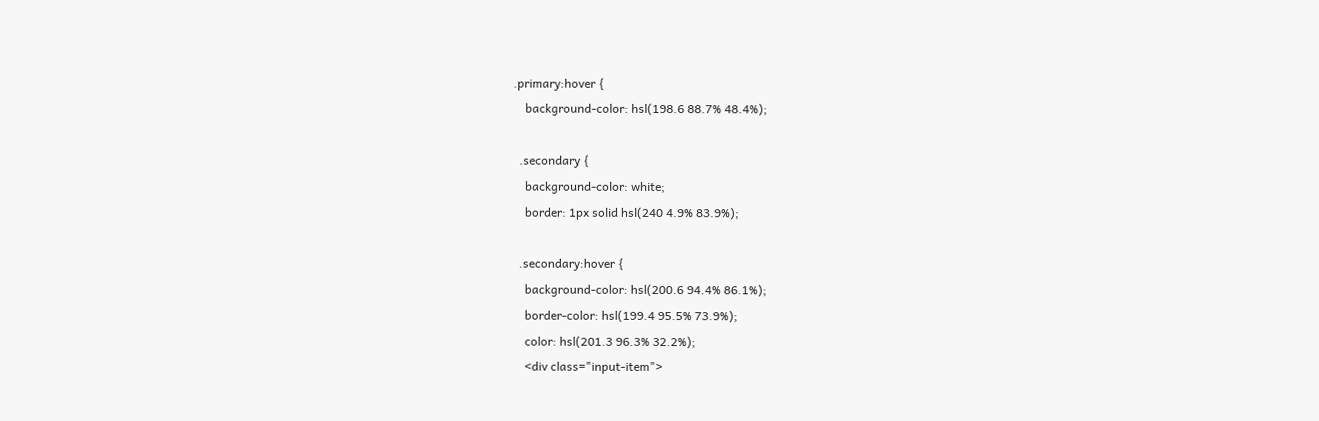.primary:hover {
    background-color: hsl(198.6 88.7% 48.4%);

  .secondary {
    background-color: white;
    border: 1px solid hsl(240 4.9% 83.9%);

  .secondary:hover {
    background-color: hsl(200.6 94.4% 86.1%);
    border-color: hsl(199.4 95.5% 73.9%);
    color: hsl(201.3 96.3% 32.2%);
    <div class="input-item">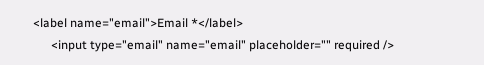<label name="email">Email *</label>
      <input type="email" name="email" placeholder="" required />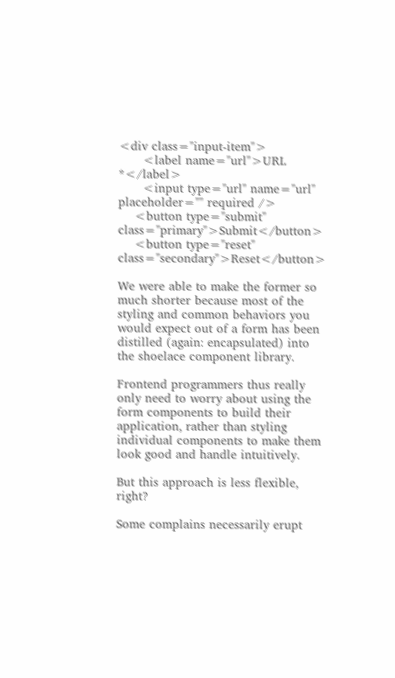<div class="input-item">
      <label name="url">URL *</label>
      <input type="url" name="url" placeholder="" required />
    <button type="submit" class="primary">Submit</button>
    <button type="reset" class="secondary">Reset</button>

We were able to make the former so much shorter because most of the styling and common behaviors you would expect out of a form has been distilled (again: encapsulated) into the shoelace component library.

Frontend programmers thus really only need to worry about using the form components to build their application, rather than styling individual components to make them look good and handle intuitively.

But this approach is less flexible, right?

Some complains necessarily erupt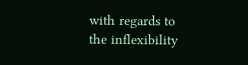with regards to the inflexibility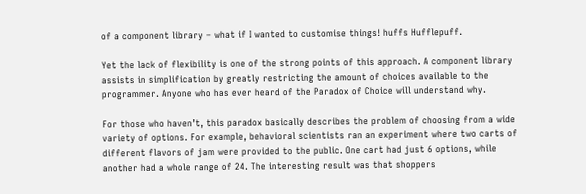of a component library – what if I wanted to customise things! huffs Hufflepuff.

Yet the lack of flexibility is one of the strong points of this approach. A component library assists in simplification by greatly restricting the amount of choices available to the programmer. Anyone who has ever heard of the Paradox of Choice will understand why.

For those who haven’t, this paradox basically describes the problem of choosing from a wide variety of options. For example, behavioral scientists ran an experiment where two carts of different flavors of jam were provided to the public. One cart had just 6 options, while another had a whole range of 24. The interesting result was that shoppers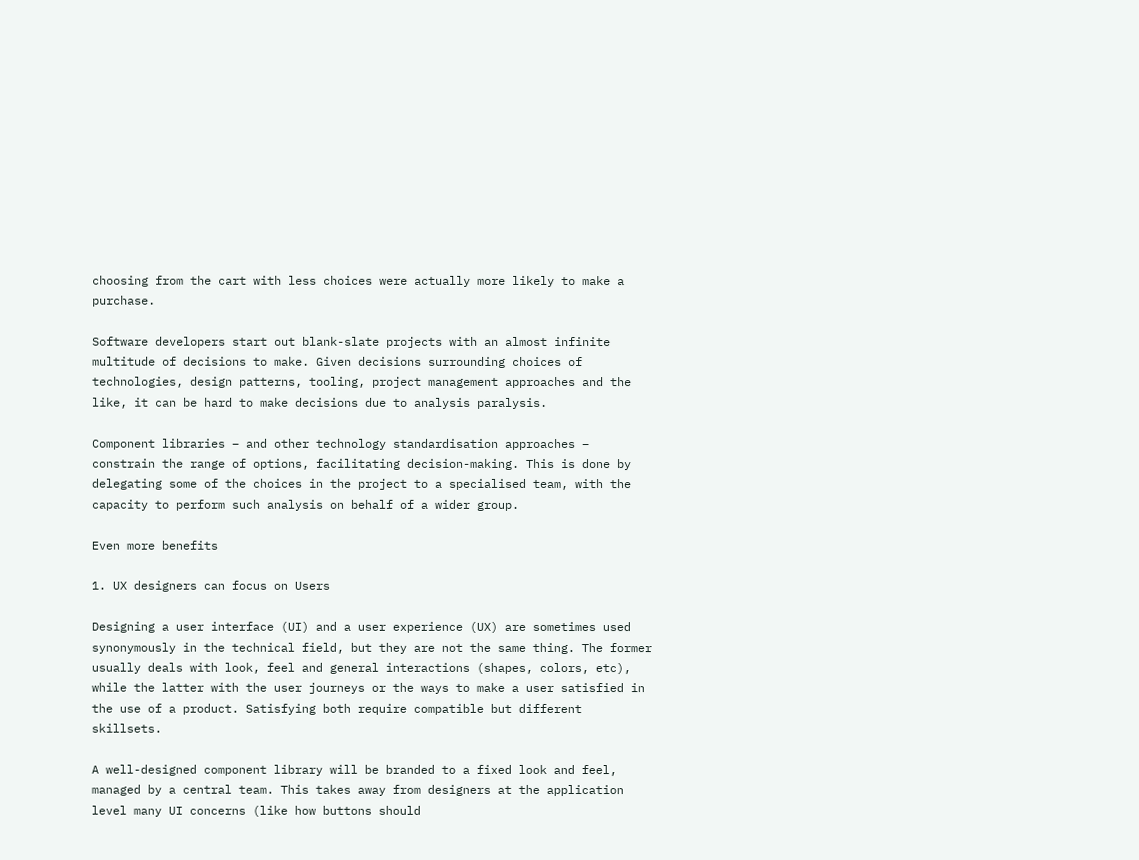choosing from the cart with less choices were actually more likely to make a purchase.

Software developers start out blank-slate projects with an almost infinite multitude of decisions to make. Given decisions surrounding choices of technologies, design patterns, tooling, project management approaches and the like, it can be hard to make decisions due to analysis paralysis.

Component libraries – and other technology standardisation approaches – constrain the range of options, facilitating decision-making. This is done by delegating some of the choices in the project to a specialised team, with the capacity to perform such analysis on behalf of a wider group.

Even more benefits

1. UX designers can focus on Users

Designing a user interface (UI) and a user experience (UX) are sometimes used synonymously in the technical field, but they are not the same thing. The former usually deals with look, feel and general interactions (shapes, colors, etc), while the latter with the user journeys or the ways to make a user satisfied in the use of a product. Satisfying both require compatible but different skillsets.

A well-designed component library will be branded to a fixed look and feel, managed by a central team. This takes away from designers at the application level many UI concerns (like how buttons should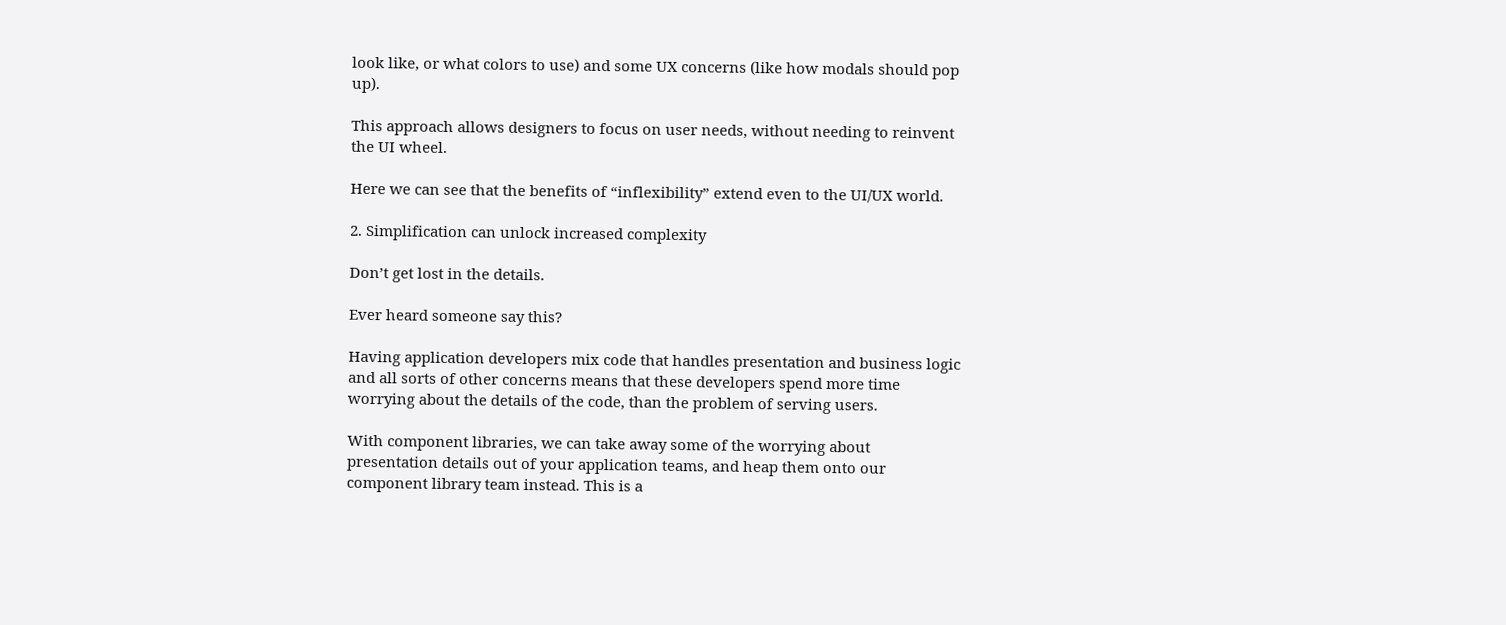look like, or what colors to use) and some UX concerns (like how modals should pop up).

This approach allows designers to focus on user needs, without needing to reinvent the UI wheel.

Here we can see that the benefits of “inflexibility” extend even to the UI/UX world.

2. Simplification can unlock increased complexity

Don’t get lost in the details.

Ever heard someone say this?

Having application developers mix code that handles presentation and business logic and all sorts of other concerns means that these developers spend more time worrying about the details of the code, than the problem of serving users.

With component libraries, we can take away some of the worrying about presentation details out of your application teams, and heap them onto our component library team instead. This is a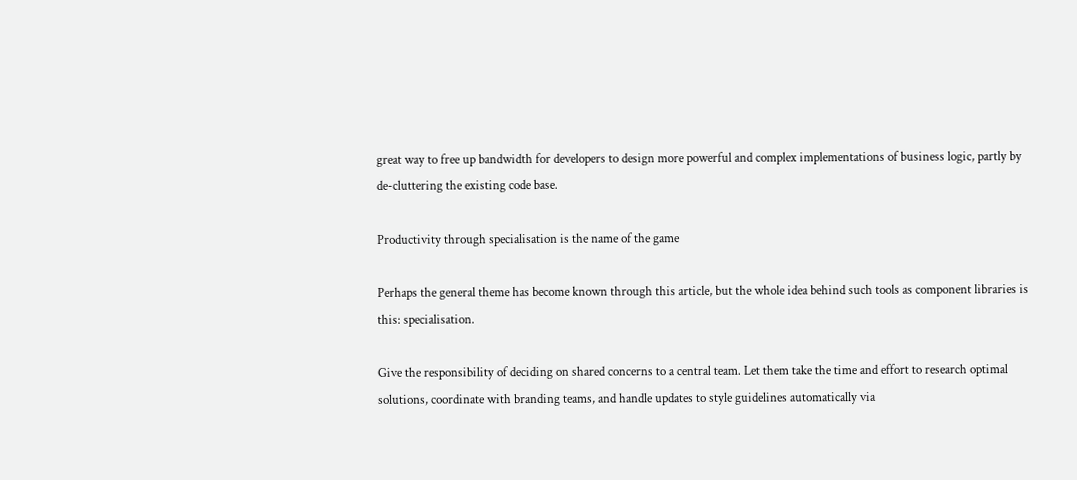great way to free up bandwidth for developers to design more powerful and complex implementations of business logic, partly by de-cluttering the existing code base.

Productivity through specialisation is the name of the game

Perhaps the general theme has become known through this article, but the whole idea behind such tools as component libraries is this: specialisation.

Give the responsibility of deciding on shared concerns to a central team. Let them take the time and effort to research optimal solutions, coordinate with branding teams, and handle updates to style guidelines automatically via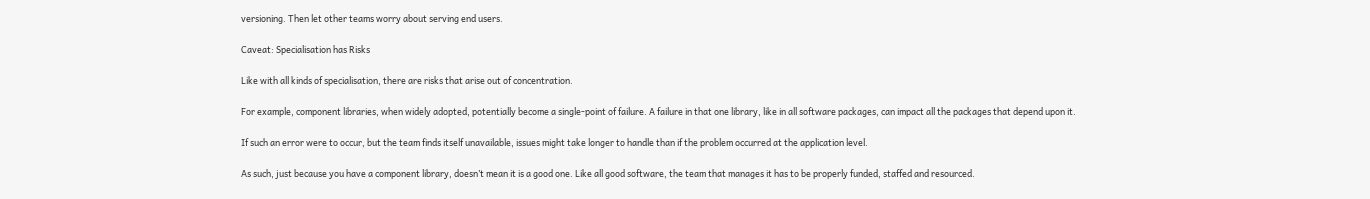versioning. Then let other teams worry about serving end users.

Caveat: Specialisation has Risks

Like with all kinds of specialisation, there are risks that arise out of concentration.

For example, component libraries, when widely adopted, potentially become a single-point of failure. A failure in that one library, like in all software packages, can impact all the packages that depend upon it.

If such an error were to occur, but the team finds itself unavailable, issues might take longer to handle than if the problem occurred at the application level.

As such, just because you have a component library, doesn’t mean it is a good one. Like all good software, the team that manages it has to be properly funded, staffed and resourced.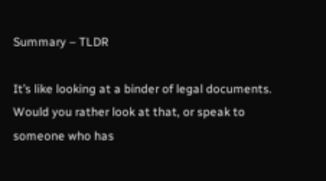Summary – TLDR

It’s like looking at a binder of legal documents. Would you rather look at that, or speak to someone who has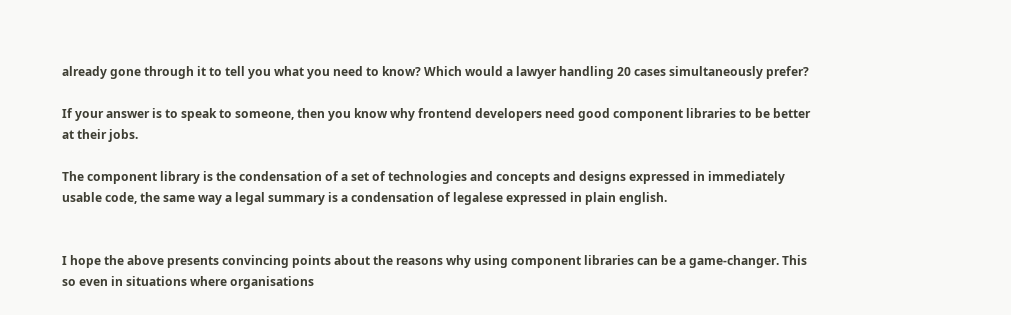already gone through it to tell you what you need to know? Which would a lawyer handling 20 cases simultaneously prefer?

If your answer is to speak to someone, then you know why frontend developers need good component libraries to be better at their jobs.

The component library is the condensation of a set of technologies and concepts and designs expressed in immediately usable code, the same way a legal summary is a condensation of legalese expressed in plain english.


I hope the above presents convincing points about the reasons why using component libraries can be a game-changer. This so even in situations where organisations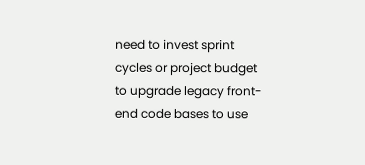need to invest sprint cycles or project budget to upgrade legacy front-end code bases to use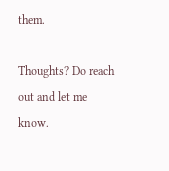them.

Thoughts? Do reach out and let me know.